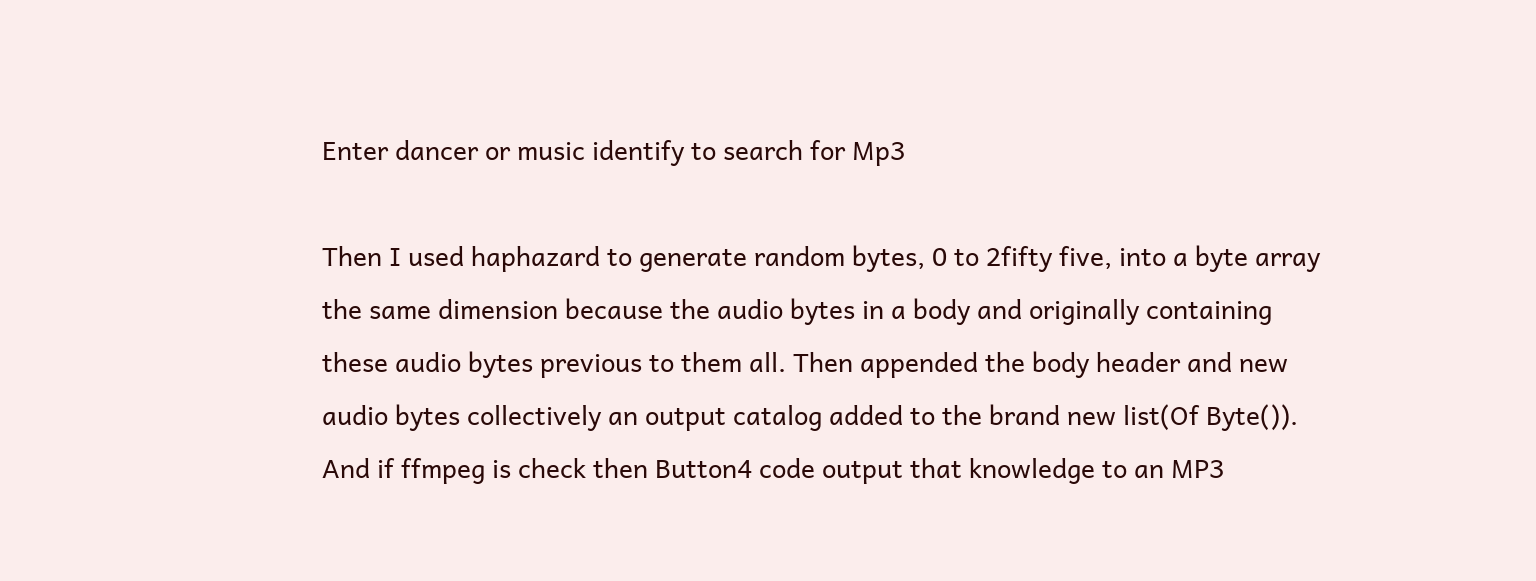Enter dancer or music identify to search for Mp3

Then I used haphazard to generate random bytes, 0 to 2fifty five, into a byte array the same dimension because the audio bytes in a body and originally containing these audio bytes previous to them all. Then appended the body header and new audio bytes collectively an output catalog added to the brand new list(Of Byte()). And if ffmpeg is check then Button4 code output that knowledge to an MP3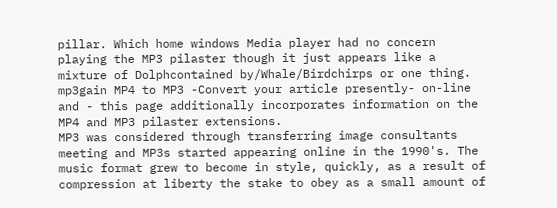pillar. Which home windows Media player had no concern playing the MP3 pilaster though it just appears like a mixture of Dolphcontained by/Whale/Birdchirps or one thing.
mp3gain MP4 to MP3 -Convert your article presently- on-line and - this page additionally incorporates information on the MP4 and MP3 pilaster extensions.
MP3 was considered through transferring image consultants meeting and MP3s started appearing online in the 1990's. The music format grew to become in style, quickly, as a result of compression at liberty the stake to obey as a small amount of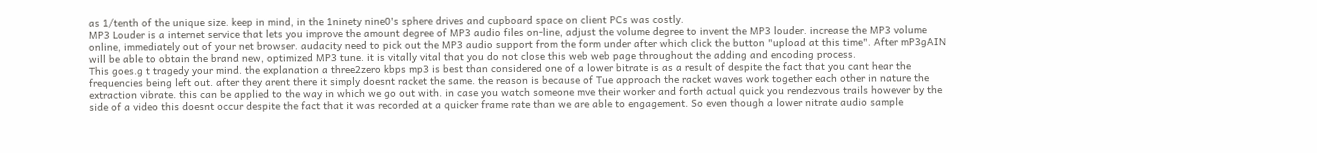as 1/tenth of the unique size. keep in mind, in the 1ninety nine0's sphere drives and cupboard space on client PCs was costly.
MP3 Louder is a internet service that lets you improve the amount degree of MP3 audio files on-line, adjust the volume degree to invent the MP3 louder. increase the MP3 volume online, immediately out of your net browser. audacity need to pick out the MP3 audio support from the form under after which click the button "upload at this time". After mP3gAIN will be able to obtain the brand new, optimized MP3 tune. it is vitally vital that you do not close this web web page throughout the adding and encoding process.
This goes.g t tragedy your mind. the explanation a three2zero kbps mp3 is best than considered one of a lower bitrate is as a result of despite the fact that you cant hear the frequencies being left out. after they arent there it simply doesnt racket the same. the reason is because of Tue approach the racket waves work together each other in nature the extraction vibrate. this can be applied to the way in which we go out with. in case you watch someone mve their worker and forth actual quick you rendezvous trails however by the side of a video this doesnt occur despite the fact that it was recorded at a quicker frame rate than we are able to engagement. So even though a lower nitrate audio sample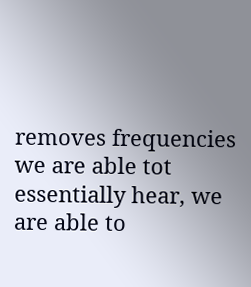removes frequencies we are able tot essentially hear, we are able to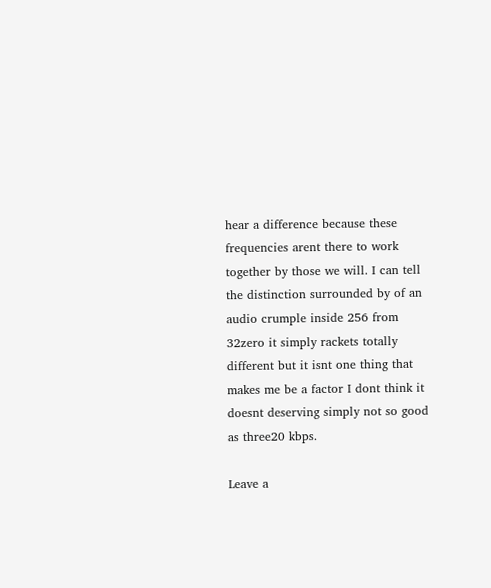hear a difference because these frequencies arent there to work together by those we will. I can tell the distinction surrounded by of an audio crumple inside 256 from 32zero it simply rackets totally different but it isnt one thing that makes me be a factor I dont think it doesnt deserving simply not so good as three20 kbps.

Leave a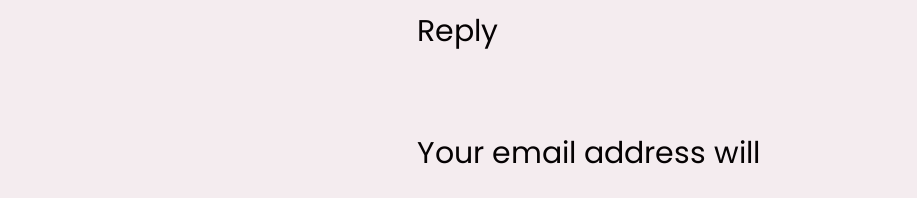Reply

Your email address will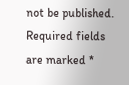not be published. Required fields are marked *